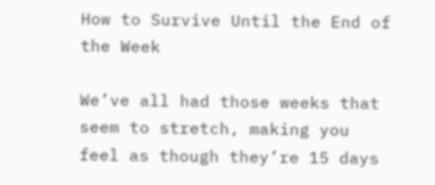How to Survive Until the End of the Week

We’ve all had those weeks that seem to stretch, making you feel as though they’re 15 days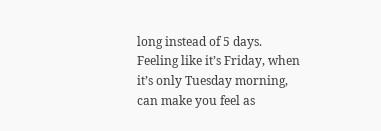long instead of 5 days. Feeling like it’s Friday, when it’s only Tuesday morning, can make you feel as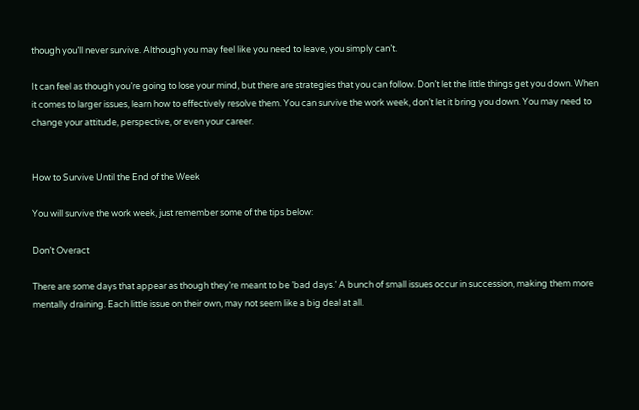though you’ll never survive. Although you may feel like you need to leave, you simply can’t.

It can feel as though you’re going to lose your mind, but there are strategies that you can follow. Don’t let the little things get you down. When it comes to larger issues, learn how to effectively resolve them. You can survive the work week, don’t let it bring you down. You may need to change your attitude, perspective, or even your career.


How to Survive Until the End of the Week

You will survive the work week, just remember some of the tips below:

Don’t Overact

There are some days that appear as though they’re meant to be ’bad days.’ A bunch of small issues occur in succession, making them more mentally draining. Each little issue on their own, may not seem like a big deal at all.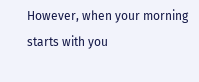However, when your morning starts with you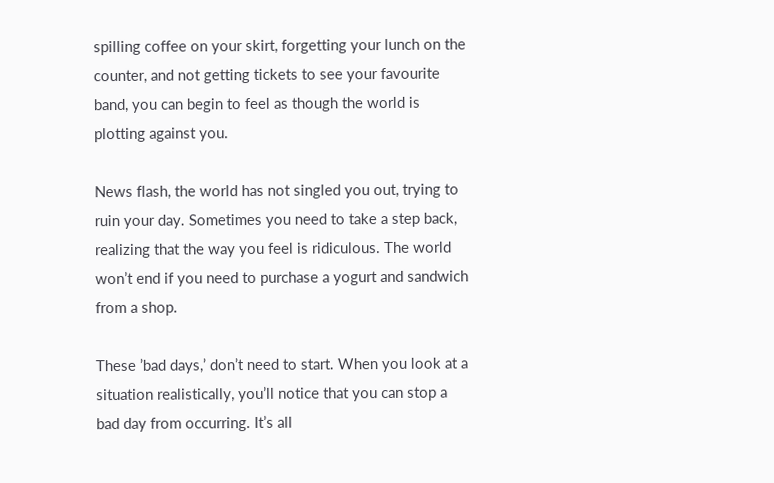spilling coffee on your skirt, forgetting your lunch on the counter, and not getting tickets to see your favourite band, you can begin to feel as though the world is plotting against you.

News flash, the world has not singled you out, trying to ruin your day. Sometimes you need to take a step back, realizing that the way you feel is ridiculous. The world won’t end if you need to purchase a yogurt and sandwich from a shop.

These ’bad days,’ don’t need to start. When you look at a situation realistically, you’ll notice that you can stop a bad day from occurring. It’s all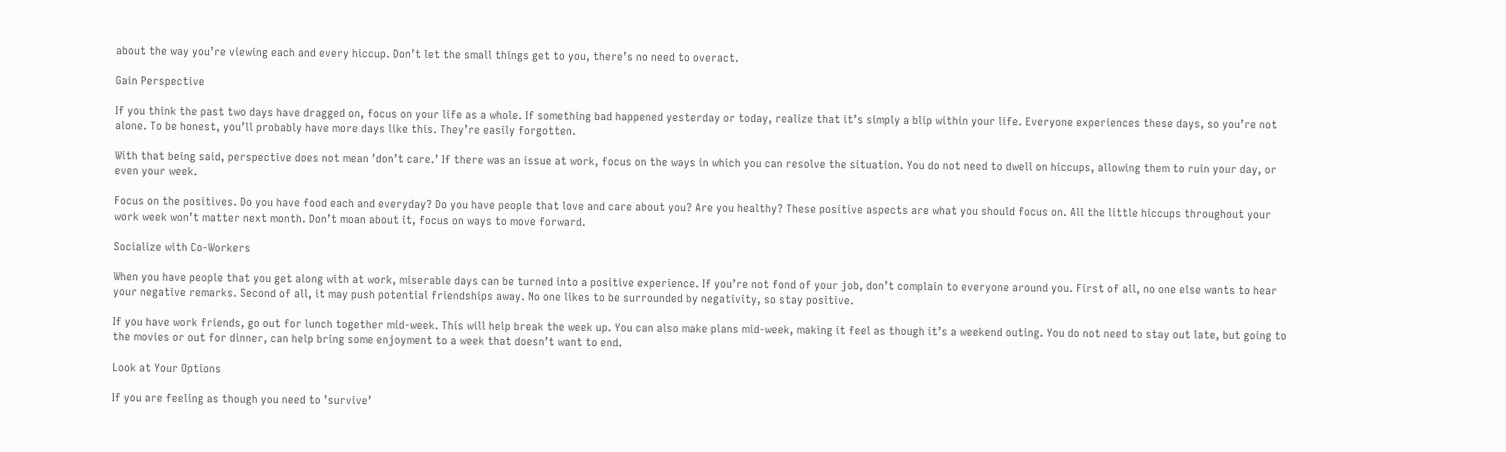about the way you’re viewing each and every hiccup. Don’t let the small things get to you, there’s no need to overact.

Gain Perspective

If you think the past two days have dragged on, focus on your life as a whole. If something bad happened yesterday or today, realize that it’s simply a blip within your life. Everyone experiences these days, so you’re not alone. To be honest, you’ll probably have more days like this. They’re easily forgotten.

With that being said, perspective does not mean ’don’t care.’ If there was an issue at work, focus on the ways in which you can resolve the situation. You do not need to dwell on hiccups, allowing them to ruin your day, or even your week.

Focus on the positives. Do you have food each and everyday? Do you have people that love and care about you? Are you healthy? These positive aspects are what you should focus on. All the little hiccups throughout your work week won’t matter next month. Don’t moan about it, focus on ways to move forward.

Socialize with Co-Workers

When you have people that you get along with at work, miserable days can be turned into a positive experience. If you’re not fond of your job, don’t complain to everyone around you. First of all, no one else wants to hear your negative remarks. Second of all, it may push potential friendships away. No one likes to be surrounded by negativity, so stay positive.

If you have work friends, go out for lunch together mid-week. This will help break the week up. You can also make plans mid-week, making it feel as though it’s a weekend outing. You do not need to stay out late, but going to the movies or out for dinner, can help bring some enjoyment to a week that doesn’t want to end.

Look at Your Options

If you are feeling as though you need to ’survive’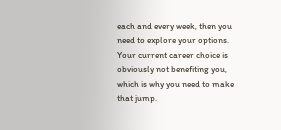each and every week, then you need to explore your options. Your current career choice is obviously not benefiting you, which is why you need to make that jump.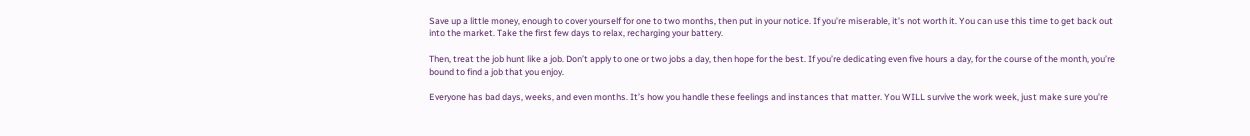Save up a little money, enough to cover yourself for one to two months, then put in your notice. If you’re miserable, it’s not worth it. You can use this time to get back out into the market. Take the first few days to relax, recharging your battery.

Then, treat the job hunt like a job. Don’t apply to one or two jobs a day, then hope for the best. If you’re dedicating even five hours a day, for the course of the month, you’re bound to find a job that you enjoy.

Everyone has bad days, weeks, and even months. It’s how you handle these feelings and instances that matter. You WILL survive the work week, just make sure you’re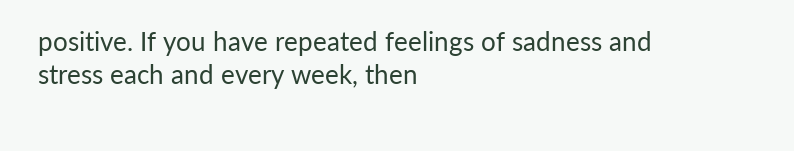positive. If you have repeated feelings of sadness and stress each and every week, then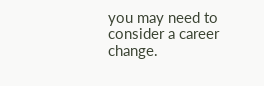you may need to consider a career change.